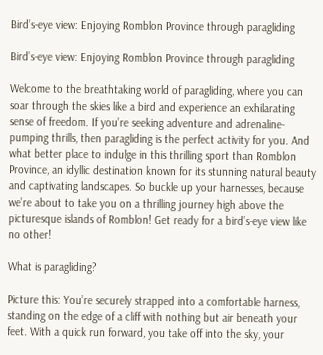Bird’s-eye view: Enjoying Romblon Province through paragliding

Bird’s-eye view: Enjoying Romblon Province through paragliding

Welcome to the breathtaking world of paragliding, where you can soar through the skies like a bird and experience an exhilarating sense of freedom. If you’re seeking adventure and adrenaline-pumping thrills, then paragliding is the perfect activity for you. And what better place to indulge in this thrilling sport than Romblon Province, an idyllic destination known for its stunning natural beauty and captivating landscapes. So buckle up your harnesses, because we’re about to take you on a thrilling journey high above the picturesque islands of Romblon! Get ready for a bird’s-eye view like no other!

What is paragliding?

Picture this: You’re securely strapped into a comfortable harness, standing on the edge of a cliff with nothing but air beneath your feet. With a quick run forward, you take off into the sky, your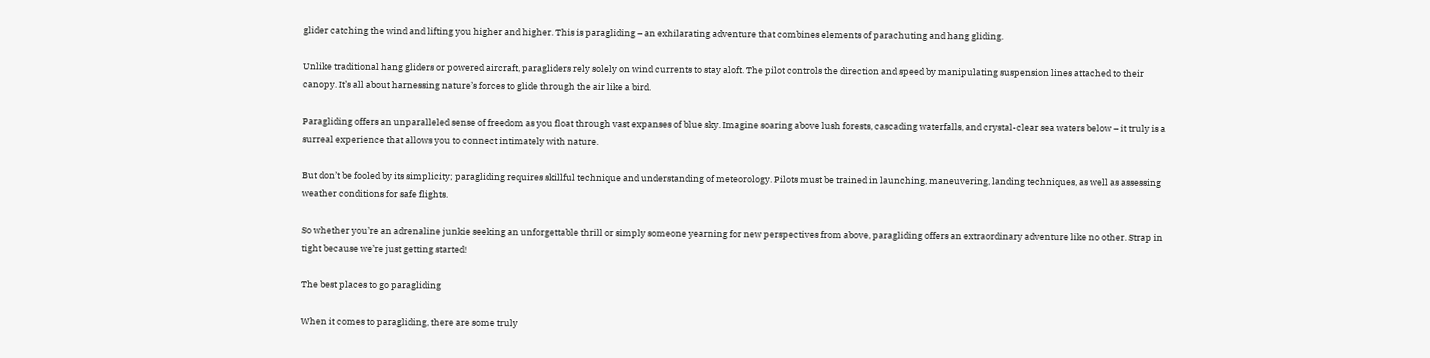glider catching the wind and lifting you higher and higher. This is paragliding – an exhilarating adventure that combines elements of parachuting and hang gliding.

Unlike traditional hang gliders or powered aircraft, paragliders rely solely on wind currents to stay aloft. The pilot controls the direction and speed by manipulating suspension lines attached to their canopy. It’s all about harnessing nature’s forces to glide through the air like a bird.

Paragliding offers an unparalleled sense of freedom as you float through vast expanses of blue sky. Imagine soaring above lush forests, cascading waterfalls, and crystal-clear sea waters below – it truly is a surreal experience that allows you to connect intimately with nature.

But don’t be fooled by its simplicity; paragliding requires skillful technique and understanding of meteorology. Pilots must be trained in launching, maneuvering, landing techniques, as well as assessing weather conditions for safe flights.

So whether you’re an adrenaline junkie seeking an unforgettable thrill or simply someone yearning for new perspectives from above, paragliding offers an extraordinary adventure like no other. Strap in tight because we’re just getting started!

The best places to go paragliding

When it comes to paragliding, there are some truly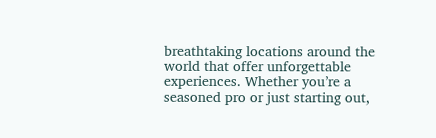breathtaking locations around the world that offer unforgettable experiences. Whether you’re a seasoned pro or just starting out,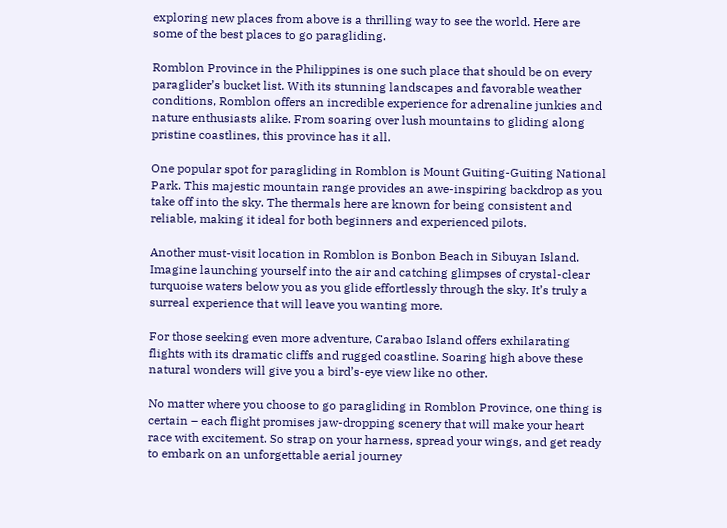exploring new places from above is a thrilling way to see the world. Here are some of the best places to go paragliding.

Romblon Province in the Philippines is one such place that should be on every paraglider’s bucket list. With its stunning landscapes and favorable weather conditions, Romblon offers an incredible experience for adrenaline junkies and nature enthusiasts alike. From soaring over lush mountains to gliding along pristine coastlines, this province has it all.

One popular spot for paragliding in Romblon is Mount Guiting-Guiting National Park. This majestic mountain range provides an awe-inspiring backdrop as you take off into the sky. The thermals here are known for being consistent and reliable, making it ideal for both beginners and experienced pilots.

Another must-visit location in Romblon is Bonbon Beach in Sibuyan Island. Imagine launching yourself into the air and catching glimpses of crystal-clear turquoise waters below you as you glide effortlessly through the sky. It’s truly a surreal experience that will leave you wanting more.

For those seeking even more adventure, Carabao Island offers exhilarating flights with its dramatic cliffs and rugged coastline. Soaring high above these natural wonders will give you a bird’s-eye view like no other.

No matter where you choose to go paragliding in Romblon Province, one thing is certain – each flight promises jaw-dropping scenery that will make your heart race with excitement. So strap on your harness, spread your wings, and get ready to embark on an unforgettable aerial journey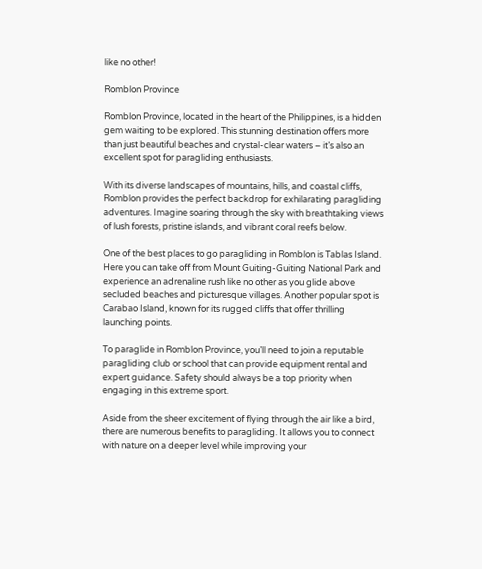like no other!

Romblon Province

Romblon Province, located in the heart of the Philippines, is a hidden gem waiting to be explored. This stunning destination offers more than just beautiful beaches and crystal-clear waters – it’s also an excellent spot for paragliding enthusiasts.

With its diverse landscapes of mountains, hills, and coastal cliffs, Romblon provides the perfect backdrop for exhilarating paragliding adventures. Imagine soaring through the sky with breathtaking views of lush forests, pristine islands, and vibrant coral reefs below.

One of the best places to go paragliding in Romblon is Tablas Island. Here you can take off from Mount Guiting-Guiting National Park and experience an adrenaline rush like no other as you glide above secluded beaches and picturesque villages. Another popular spot is Carabao Island, known for its rugged cliffs that offer thrilling launching points.

To paraglide in Romblon Province, you’ll need to join a reputable paragliding club or school that can provide equipment rental and expert guidance. Safety should always be a top priority when engaging in this extreme sport.

Aside from the sheer excitement of flying through the air like a bird, there are numerous benefits to paragliding. It allows you to connect with nature on a deeper level while improving your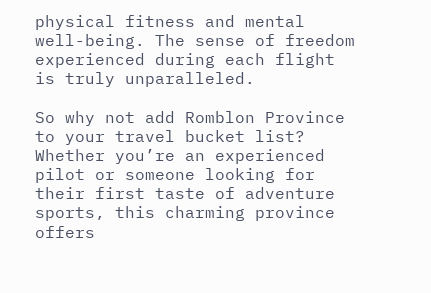physical fitness and mental well-being. The sense of freedom experienced during each flight is truly unparalleled.

So why not add Romblon Province to your travel bucket list? Whether you’re an experienced pilot or someone looking for their first taste of adventure sports, this charming province offers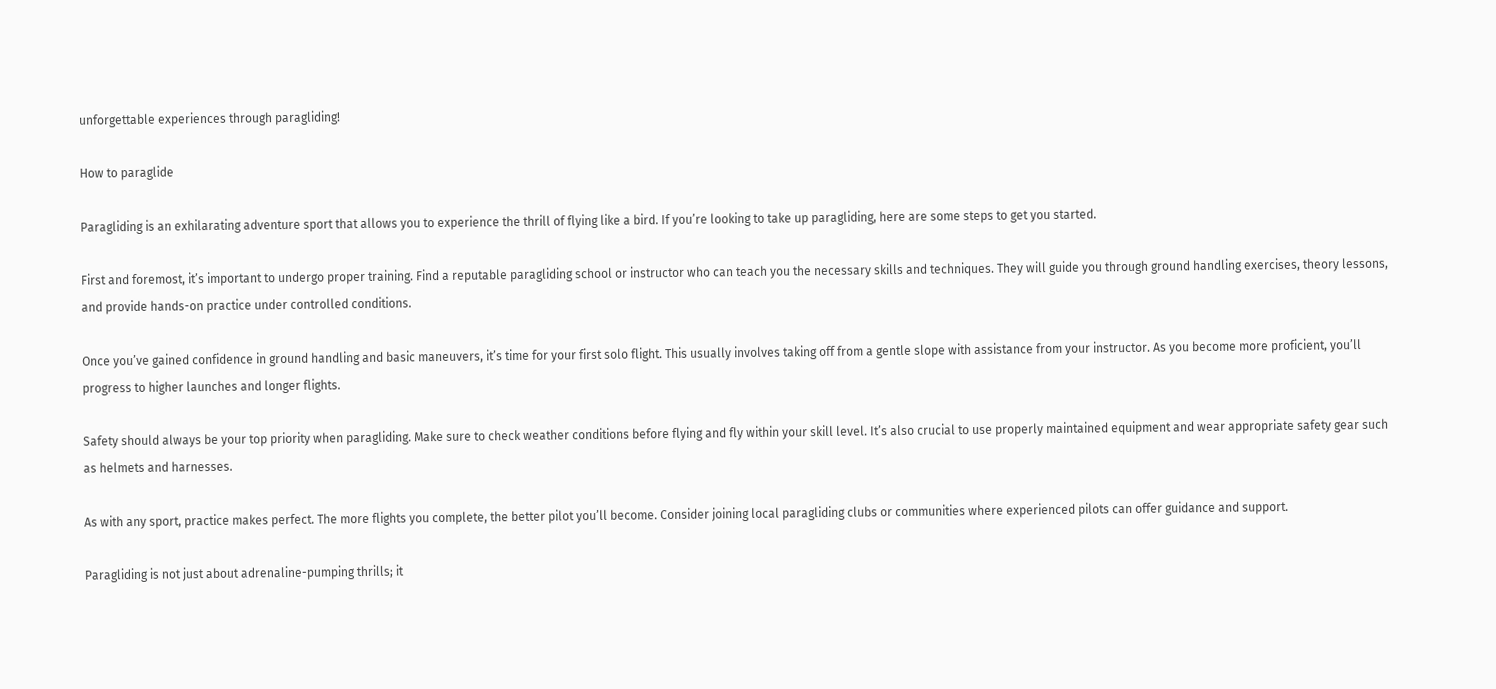unforgettable experiences through paragliding!

How to paraglide

Paragliding is an exhilarating adventure sport that allows you to experience the thrill of flying like a bird. If you’re looking to take up paragliding, here are some steps to get you started.

First and foremost, it’s important to undergo proper training. Find a reputable paragliding school or instructor who can teach you the necessary skills and techniques. They will guide you through ground handling exercises, theory lessons, and provide hands-on practice under controlled conditions.

Once you’ve gained confidence in ground handling and basic maneuvers, it’s time for your first solo flight. This usually involves taking off from a gentle slope with assistance from your instructor. As you become more proficient, you’ll progress to higher launches and longer flights.

Safety should always be your top priority when paragliding. Make sure to check weather conditions before flying and fly within your skill level. It’s also crucial to use properly maintained equipment and wear appropriate safety gear such as helmets and harnesses.

As with any sport, practice makes perfect. The more flights you complete, the better pilot you’ll become. Consider joining local paragliding clubs or communities where experienced pilots can offer guidance and support.

Paragliding is not just about adrenaline-pumping thrills; it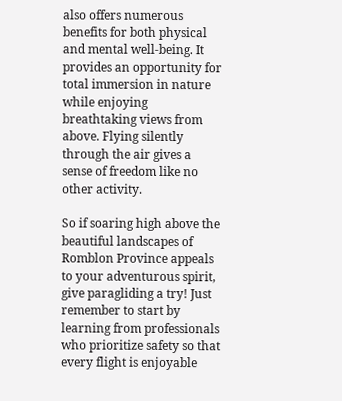also offers numerous benefits for both physical and mental well-being. It provides an opportunity for total immersion in nature while enjoying breathtaking views from above. Flying silently through the air gives a sense of freedom like no other activity.

So if soaring high above the beautiful landscapes of Romblon Province appeals to your adventurous spirit, give paragliding a try! Just remember to start by learning from professionals who prioritize safety so that every flight is enjoyable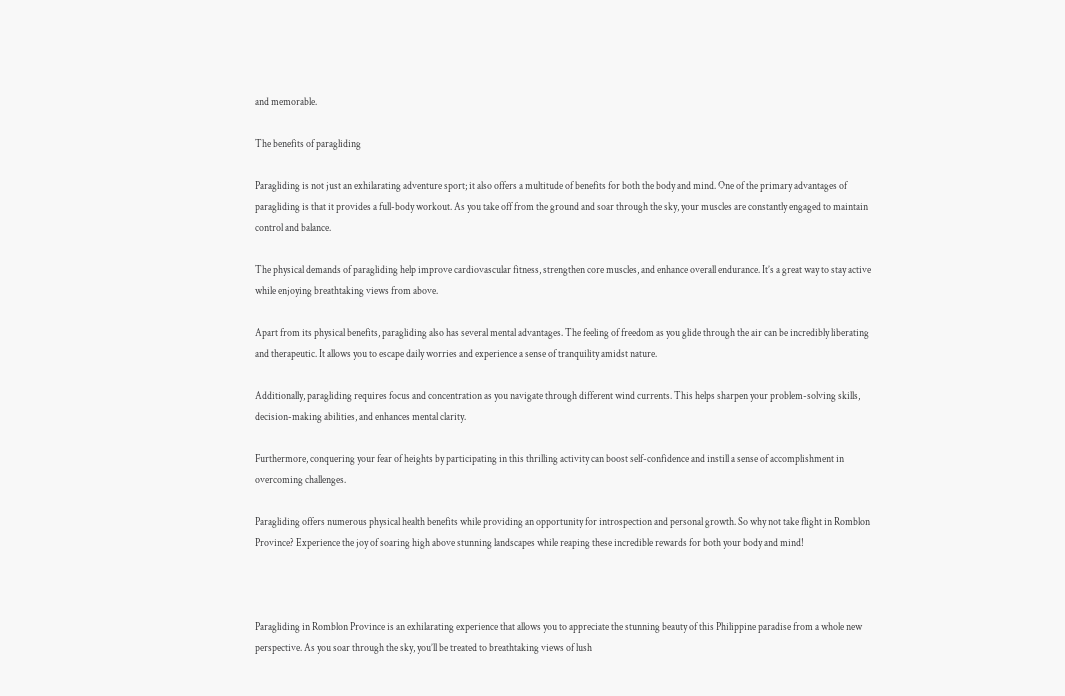and memorable.

The benefits of paragliding

Paragliding is not just an exhilarating adventure sport; it also offers a multitude of benefits for both the body and mind. One of the primary advantages of paragliding is that it provides a full-body workout. As you take off from the ground and soar through the sky, your muscles are constantly engaged to maintain control and balance.

The physical demands of paragliding help improve cardiovascular fitness, strengthen core muscles, and enhance overall endurance. It’s a great way to stay active while enjoying breathtaking views from above.

Apart from its physical benefits, paragliding also has several mental advantages. The feeling of freedom as you glide through the air can be incredibly liberating and therapeutic. It allows you to escape daily worries and experience a sense of tranquility amidst nature.

Additionally, paragliding requires focus and concentration as you navigate through different wind currents. This helps sharpen your problem-solving skills, decision-making abilities, and enhances mental clarity.

Furthermore, conquering your fear of heights by participating in this thrilling activity can boost self-confidence and instill a sense of accomplishment in overcoming challenges.

Paragliding offers numerous physical health benefits while providing an opportunity for introspection and personal growth. So why not take flight in Romblon Province? Experience the joy of soaring high above stunning landscapes while reaping these incredible rewards for both your body and mind!



Paragliding in Romblon Province is an exhilarating experience that allows you to appreciate the stunning beauty of this Philippine paradise from a whole new perspective. As you soar through the sky, you’ll be treated to breathtaking views of lush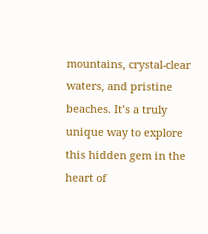mountains, crystal-clear waters, and pristine beaches. It’s a truly unique way to explore this hidden gem in the heart of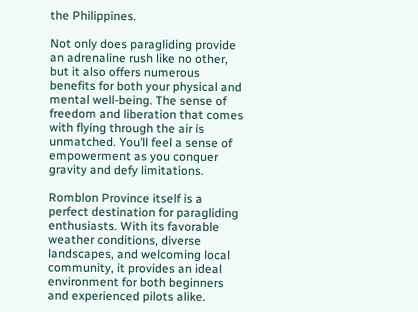the Philippines.

Not only does paragliding provide an adrenaline rush like no other, but it also offers numerous benefits for both your physical and mental well-being. The sense of freedom and liberation that comes with flying through the air is unmatched. You’ll feel a sense of empowerment as you conquer gravity and defy limitations.

Romblon Province itself is a perfect destination for paragliding enthusiasts. With its favorable weather conditions, diverse landscapes, and welcoming local community, it provides an ideal environment for both beginners and experienced pilots alike.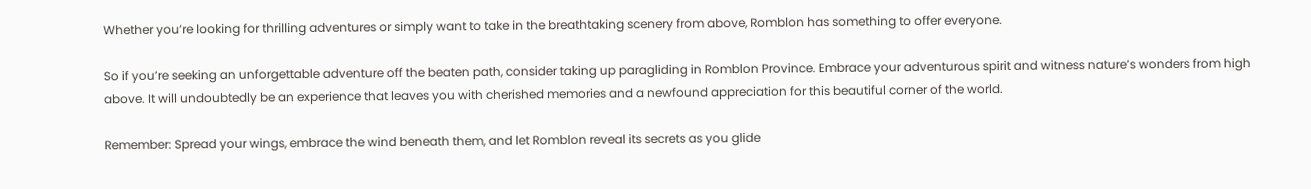Whether you’re looking for thrilling adventures or simply want to take in the breathtaking scenery from above, Romblon has something to offer everyone.

So if you’re seeking an unforgettable adventure off the beaten path, consider taking up paragliding in Romblon Province. Embrace your adventurous spirit and witness nature’s wonders from high above. It will undoubtedly be an experience that leaves you with cherished memories and a newfound appreciation for this beautiful corner of the world.

Remember: Spread your wings, embrace the wind beneath them, and let Romblon reveal its secrets as you glide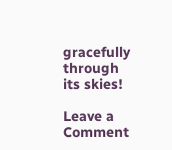gracefully through its skies!

Leave a Comment